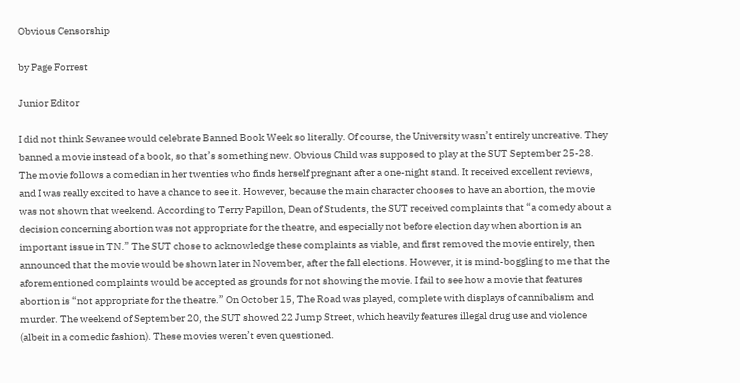Obvious Censorship

by Page Forrest

Junior Editor

I did not think Sewanee would celebrate Banned Book Week so literally. Of course, the University wasn’t entirely uncreative. They banned a movie instead of a book, so that’s something new. Obvious Child was supposed to play at the SUT September 25-28. The movie follows a comedian in her twenties who finds herself pregnant after a one-night stand. It received excellent reviews, and I was really excited to have a chance to see it. However, because the main character chooses to have an abortion, the movie was not shown that weekend. According to Terry Papillon, Dean of Students, the SUT received complaints that “a comedy about a decision concerning abortion was not appropriate for the theatre, and especially not before election day when abortion is an important issue in TN.” The SUT chose to acknowledge these complaints as viable, and first removed the movie entirely, then announced that the movie would be shown later in November, after the fall elections. However, it is mind-boggling to me that the aforementioned complaints would be accepted as grounds for not showing the movie. I fail to see how a movie that features abortion is “not appropriate for the theatre.” On October 15, The Road was played, complete with displays of cannibalism and murder. The weekend of September 20, the SUT showed 22 Jump Street, which heavily features illegal drug use and violence (albeit in a comedic fashion). These movies weren’t even questioned.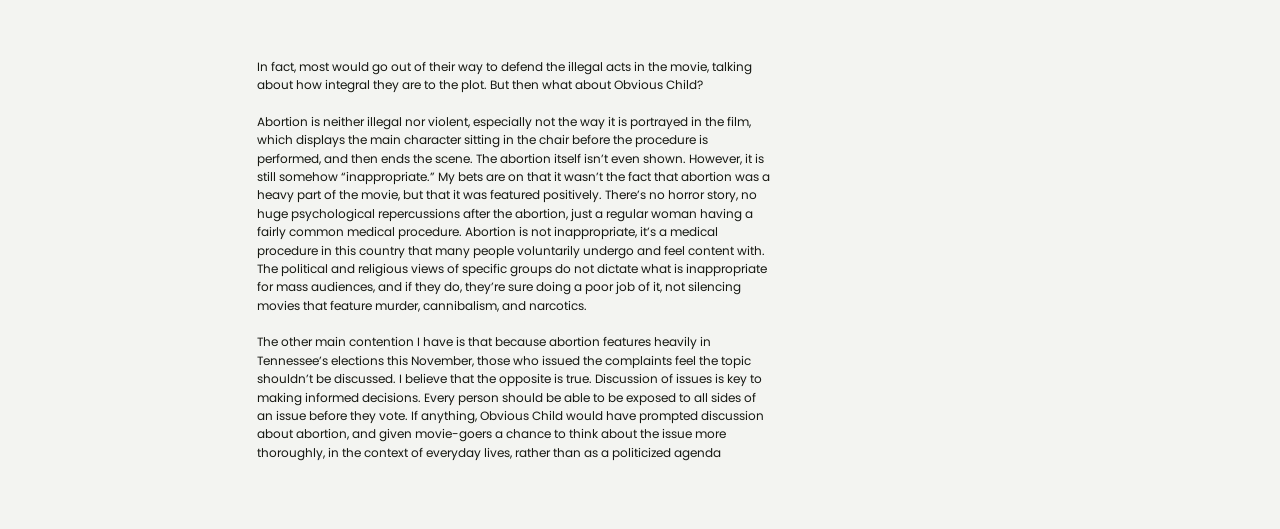In fact, most would go out of their way to defend the illegal acts in the movie, talking about how integral they are to the plot. But then what about Obvious Child?

Abortion is neither illegal nor violent, especially not the way it is portrayed in the film, which displays the main character sitting in the chair before the procedure is performed, and then ends the scene. The abortion itself isn’t even shown. However, it is still somehow “inappropriate.” My bets are on that it wasn’t the fact that abortion was a heavy part of the movie, but that it was featured positively. There’s no horror story, no huge psychological repercussions after the abortion, just a regular woman having a fairly common medical procedure. Abortion is not inappropriate, it’s a medical procedure in this country that many people voluntarily undergo and feel content with. The political and religious views of specific groups do not dictate what is inappropriate for mass audiences, and if they do, they’re sure doing a poor job of it, not silencing movies that feature murder, cannibalism, and narcotics.

The other main contention I have is that because abortion features heavily in Tennessee’s elections this November, those who issued the complaints feel the topic shouldn’t be discussed. I believe that the opposite is true. Discussion of issues is key to making informed decisions. Every person should be able to be exposed to all sides of an issue before they vote. If anything, Obvious Child would have prompted discussion about abortion, and given movie-goers a chance to think about the issue more thoroughly, in the context of everyday lives, rather than as a politicized agenda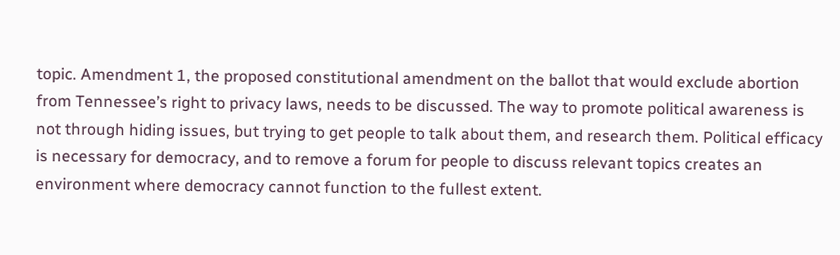topic. Amendment 1, the proposed constitutional amendment on the ballot that would exclude abortion from Tennessee’s right to privacy laws, needs to be discussed. The way to promote political awareness is not through hiding issues, but trying to get people to talk about them, and research them. Political efficacy is necessary for democracy, and to remove a forum for people to discuss relevant topics creates an environment where democracy cannot function to the fullest extent.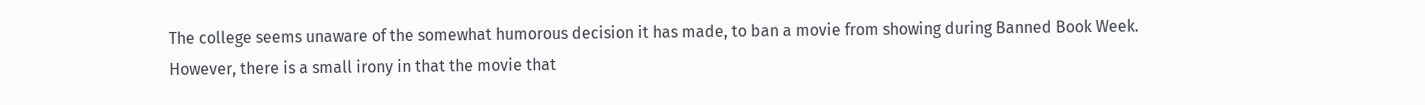The college seems unaware of the somewhat humorous decision it has made, to ban a movie from showing during Banned Book Week. However, there is a small irony in that the movie that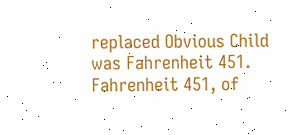replaced Obvious Child was Fahrenheit 451. Fahrenheit 451, of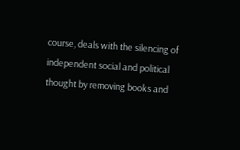course, deals with the silencing of independent social and political thought by removing books and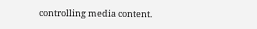controlling media content.